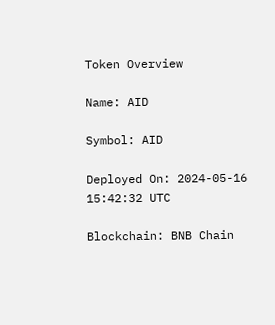Token Overview

Name: AID

Symbol: AID

Deployed On: 2024-05-16 15:42:32 UTC

Blockchain: BNB Chain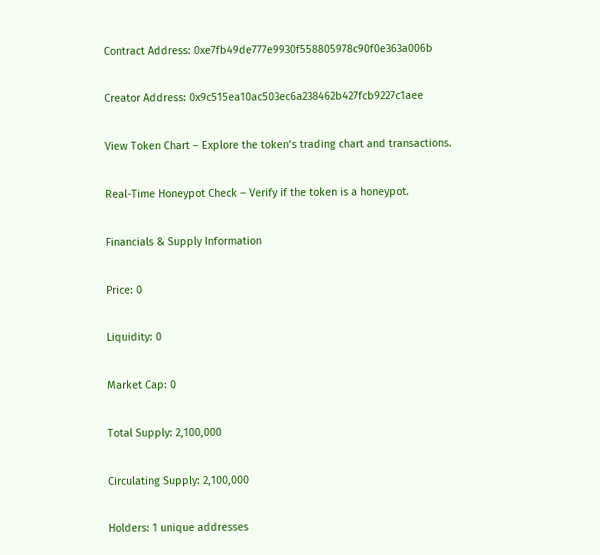Contract Address: 0xe7fb49de777e9930f558805978c90f0e363a006b

Creator Address: 0x9c515ea10ac503ec6a238462b427fcb9227c1aee

View Token Chart – Explore the token’s trading chart and transactions.

Real-Time Honeypot Check – Verify if the token is a honeypot.

Financials & Supply Information

Price: 0

Liquidity: 0

Market Cap: 0

Total Supply: 2,100,000

Circulating Supply: 2,100,000

Holders: 1 unique addresses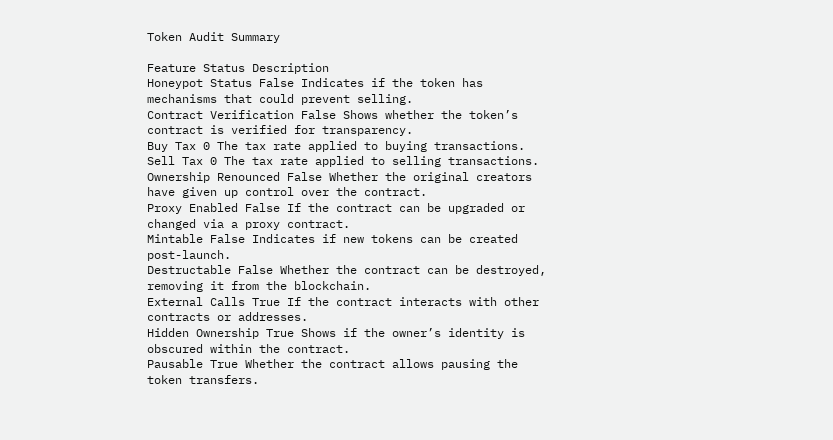Token Audit Summary

Feature Status Description
Honeypot Status False Indicates if the token has mechanisms that could prevent selling.
Contract Verification False Shows whether the token’s contract is verified for transparency.
Buy Tax 0 The tax rate applied to buying transactions.
Sell Tax 0 The tax rate applied to selling transactions.
Ownership Renounced False Whether the original creators have given up control over the contract.
Proxy Enabled False If the contract can be upgraded or changed via a proxy contract.
Mintable False Indicates if new tokens can be created post-launch.
Destructable False Whether the contract can be destroyed, removing it from the blockchain.
External Calls True If the contract interacts with other contracts or addresses.
Hidden Ownership True Shows if the owner’s identity is obscured within the contract.
Pausable True Whether the contract allows pausing the token transfers.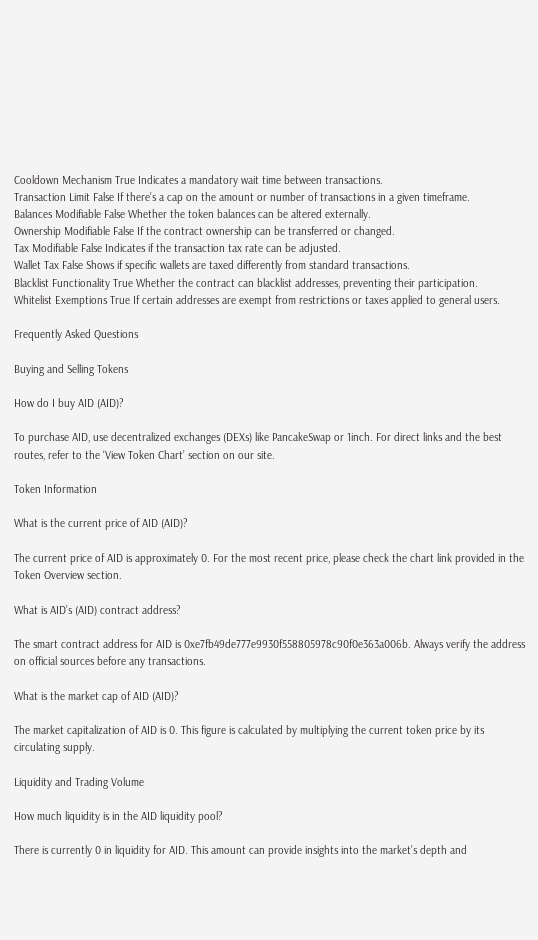Cooldown Mechanism True Indicates a mandatory wait time between transactions.
Transaction Limit False If there’s a cap on the amount or number of transactions in a given timeframe.
Balances Modifiable False Whether the token balances can be altered externally.
Ownership Modifiable False If the contract ownership can be transferred or changed.
Tax Modifiable False Indicates if the transaction tax rate can be adjusted.
Wallet Tax False Shows if specific wallets are taxed differently from standard transactions.
Blacklist Functionality True Whether the contract can blacklist addresses, preventing their participation.
Whitelist Exemptions True If certain addresses are exempt from restrictions or taxes applied to general users.

Frequently Asked Questions

Buying and Selling Tokens

How do I buy AID (AID)?

To purchase AID, use decentralized exchanges (DEXs) like PancakeSwap or 1inch. For direct links and the best routes, refer to the ‘View Token Chart’ section on our site.

Token Information

What is the current price of AID (AID)?

The current price of AID is approximately 0. For the most recent price, please check the chart link provided in the Token Overview section.

What is AID’s (AID) contract address?

The smart contract address for AID is 0xe7fb49de777e9930f558805978c90f0e363a006b. Always verify the address on official sources before any transactions.

What is the market cap of AID (AID)?

The market capitalization of AID is 0. This figure is calculated by multiplying the current token price by its circulating supply.

Liquidity and Trading Volume

How much liquidity is in the AID liquidity pool?

There is currently 0 in liquidity for AID. This amount can provide insights into the market’s depth and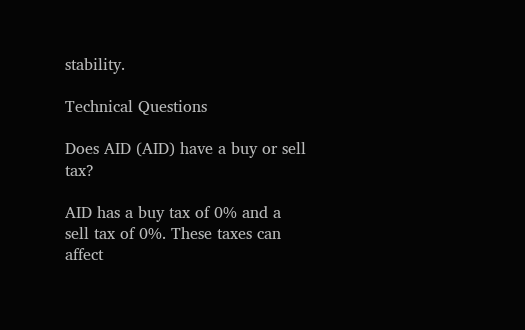stability.

Technical Questions

Does AID (AID) have a buy or sell tax?

AID has a buy tax of 0% and a sell tax of 0%. These taxes can affect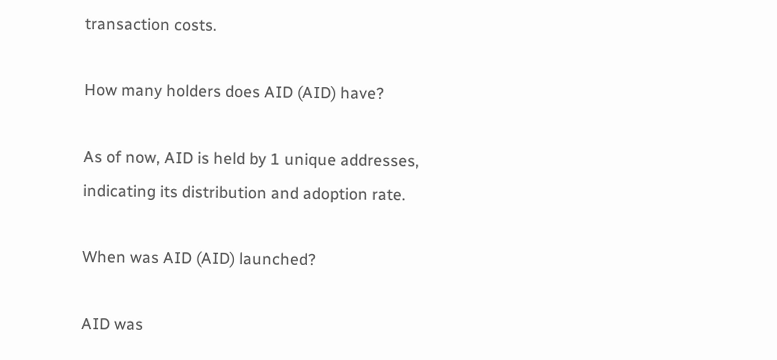transaction costs.

How many holders does AID (AID) have?

As of now, AID is held by 1 unique addresses, indicating its distribution and adoption rate.

When was AID (AID) launched?

AID was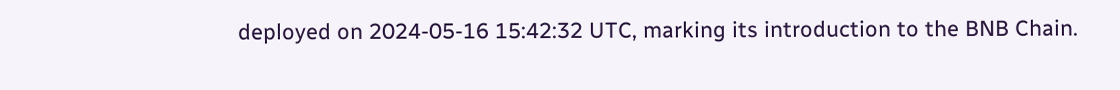deployed on 2024-05-16 15:42:32 UTC, marking its introduction to the BNB Chain.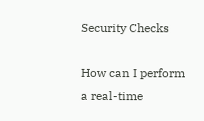Security Checks

How can I perform a real-time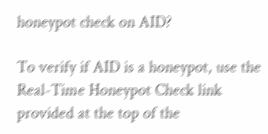honeypot check on AID?

To verify if AID is a honeypot, use the Real-Time Honeypot Check link provided at the top of the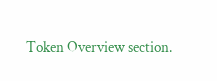Token Overview section.